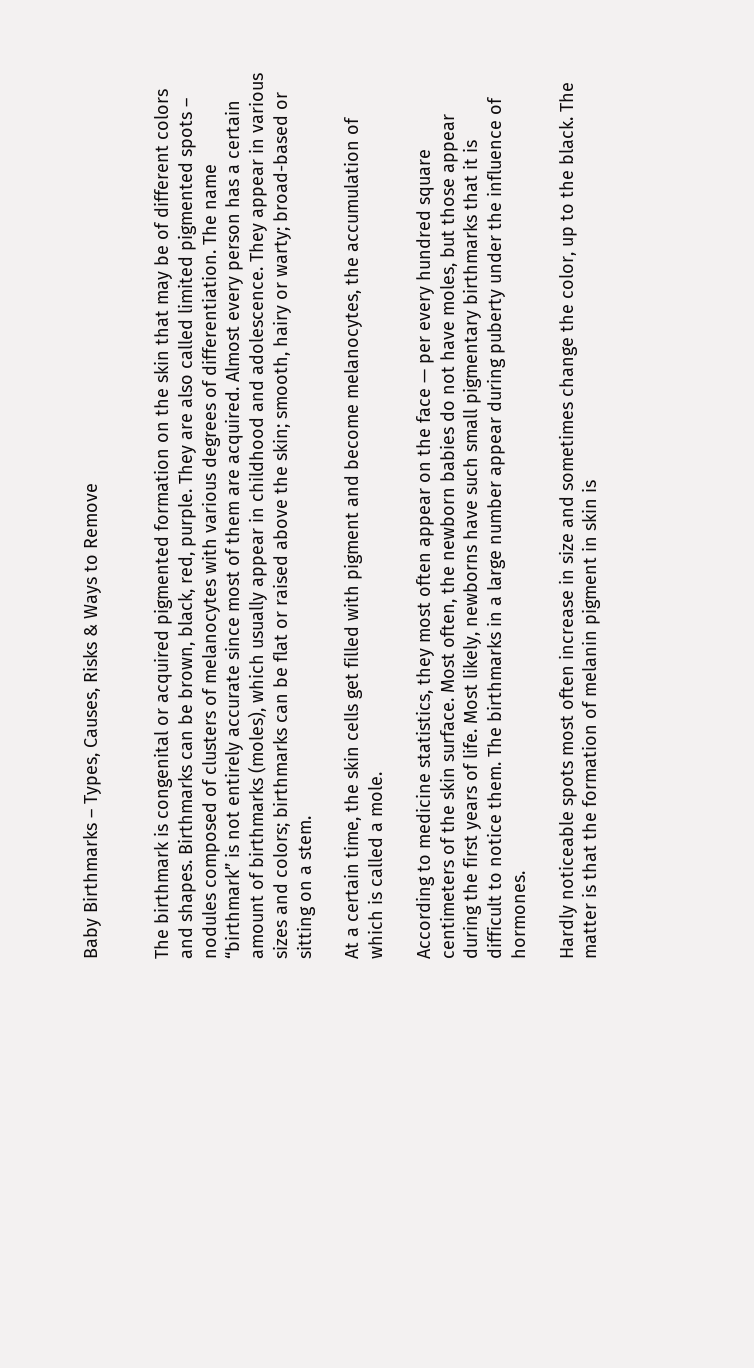Baby Birthmarks – Types, Causes, Risks & Ways to Remove


The birthmark is congenital or acquired pigmented formation on the skin that may be of different colors and shapes. Birthmarks can be brown, black, red, purple. They are also called limited pigmented spots – nodules composed of clusters of melanocytes with various degrees of differentiation. The name “birthmark” is not entirely accurate since most of them are acquired. Almost every person has a certain amount of birthmarks (moles), which usually appear in childhood and adolescence. They appear in various sizes and colors; birthmarks can be flat or raised above the skin; smooth, hairy or warty; broad-based or sitting on a stem.

At a certain time, the skin cells get filled with pigment and become melanocytes, the accumulation of which is called a mole.

According to medicine statistics, they most often appear on the face — per every hundred square centimeters of the skin surface. Most often, the newborn babies do not have moles, but those appear during the first years of life. Most likely, newborns have such small pigmentary birthmarks that it is difficult to notice them. The birthmarks in a large number appear during puberty under the influence of hormones.

Hardly noticeable spots most often increase in size and sometimes change the color, up to the black. The matter is that the formation of melanin pigment in skin is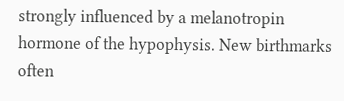strongly influenced by a melanotropin hormone of the hypophysis. New birthmarks often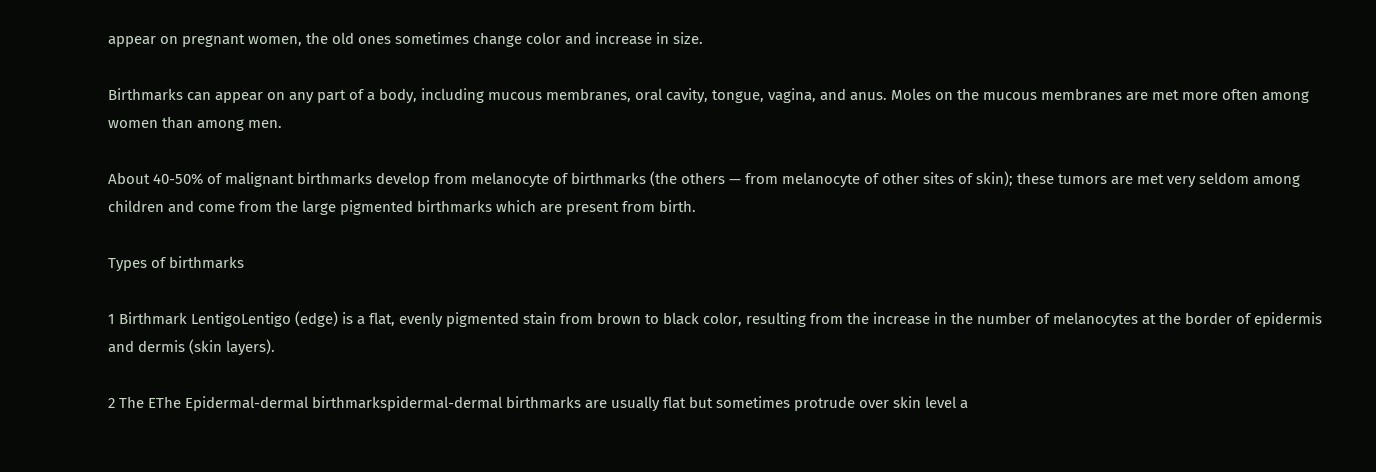appear on pregnant women, the old ones sometimes change color and increase in size.

Birthmarks can appear on any part of a body, including mucous membranes, oral cavity, tongue, vagina, and anus. Moles on the mucous membranes are met more often among women than among men.

About 40-50% of malignant birthmarks develop from melanocyte of birthmarks (the others — from melanocyte of other sites of skin); these tumors are met very seldom among children and come from the large pigmented birthmarks which are present from birth.

Types of birthmarks

1 Birthmark LentigoLentigo (edge) is a flat, evenly pigmented stain from brown to black color, resulting from the increase in the number of melanocytes at the border of epidermis and dermis (skin layers).

2 The EThe Epidermal-dermal birthmarkspidermal-dermal birthmarks are usually flat but sometimes protrude over skin level a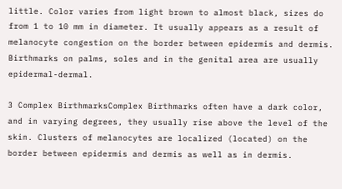little. Color varies from light brown to almost black, sizes do from 1 to 10 mm in diameter. It usually appears as a result of melanocyte congestion on the border between epidermis and dermis. Birthmarks on palms, soles and in the genital area are usually epidermal-dermal.

3 Complex BirthmarksComplex Birthmarks often have a dark color, and in varying degrees, they usually rise above the level of the skin. Clusters of melanocytes are localized (located) on the border between epidermis and dermis as well as in dermis.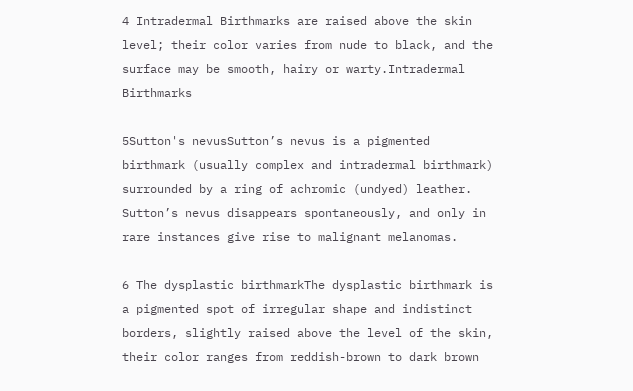4 Intradermal Birthmarks are raised above the skin level; their color varies from nude to black, and the surface may be smooth, hairy or warty.Intradermal Birthmarks

5Sutton's nevusSutton’s nevus is a pigmented birthmark (usually complex and intradermal birthmark) surrounded by a ring of achromic (undyed) leather. Sutton’s nevus disappears spontaneously, and only in rare instances give rise to malignant melanomas.

6 The dysplastic birthmarkThe dysplastic birthmark is a pigmented spot of irregular shape and indistinct borders, slightly raised above the level of the skin, their color ranges from reddish-brown to dark brown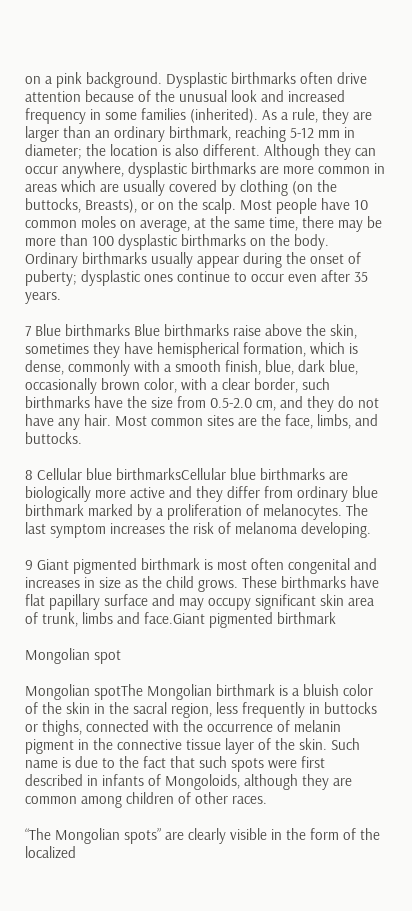on a pink background. Dysplastic birthmarks often drive attention because of the unusual look and increased frequency in some families (inherited). As a rule, they are larger than an ordinary birthmark, reaching 5-12 mm in diameter; the location is also different. Although they can occur anywhere, dysplastic birthmarks are more common in areas which are usually covered by clothing (on the buttocks, Breasts), or on the scalp. Most people have 10 common moles on average, at the same time, there may be more than 100 dysplastic birthmarks on the body. Ordinary birthmarks usually appear during the onset of puberty; dysplastic ones continue to occur even after 35 years.

7 Blue birthmarks Blue birthmarks raise above the skin, sometimes they have hemispherical formation, which is dense, commonly with a smooth finish, blue, dark blue, occasionally brown color, with a clear border, such birthmarks have the size from 0.5-2.0 cm, and they do not have any hair. Most common sites are the face, limbs, and buttocks.

8 Cellular blue birthmarksCellular blue birthmarks are biologically more active and they differ from ordinary blue birthmark marked by a proliferation of melanocytes. The last symptom increases the risk of melanoma developing.

9 Giant pigmented birthmark is most often congenital and increases in size as the child grows. These birthmarks have flat papillary surface and may occupy significant skin area of trunk, limbs and face.Giant pigmented birthmark

Mongolian spot

Mongolian spotThe Mongolian birthmark is a bluish color of the skin in the sacral region, less frequently in buttocks or thighs, connected with the occurrence of melanin pigment in the connective tissue layer of the skin. Such name is due to the fact that such spots were first described in infants of Mongoloids, although they are common among children of other races.

“The Mongolian spots” are clearly visible in the form of the localized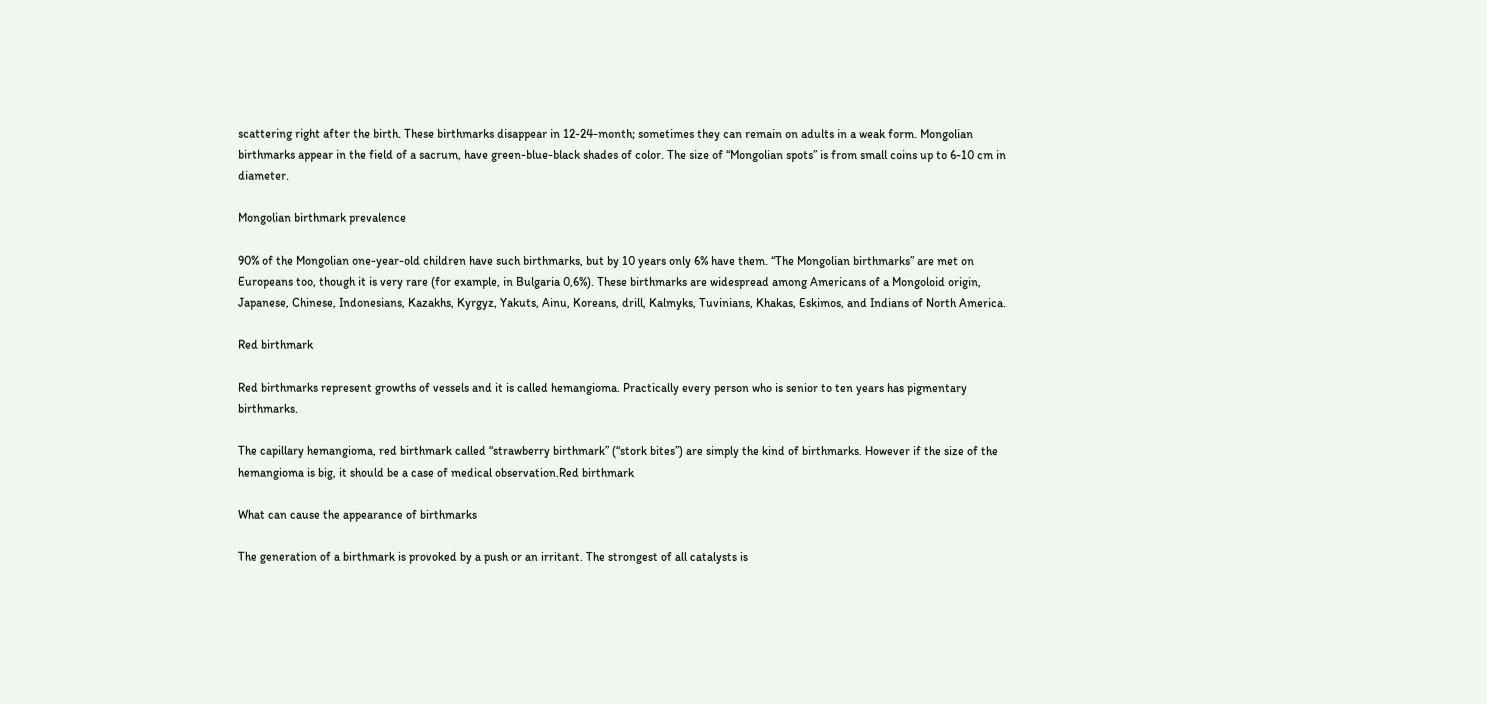scattering right after the birth. These birthmarks disappear in 12-24-month; sometimes they can remain on adults in a weak form. Mongolian birthmarks appear in the field of a sacrum, have green-blue-black shades of color. The size of “Mongolian spots” is from small coins up to 6-10 cm in diameter.

Mongolian birthmark prevalence

90% of the Mongolian one-year-old children have such birthmarks, but by 10 years only 6% have them. “The Mongolian birthmarks” are met on Europeans too, though it is very rare (for example, in Bulgaria 0,6%). These birthmarks are widespread among Americans of a Mongoloid origin, Japanese, Chinese, Indonesians, Kazakhs, Kyrgyz, Yakuts, Ainu, Koreans, drill, Kalmyks, Tuvinians, Khakas, Eskimos, and Indians of North America.

Red birthmark

Red birthmarks represent growths of vessels and it is called hemangioma. Practically every person who is senior to ten years has pigmentary birthmarks.

The capillary hemangioma, red birthmark called “strawberry birthmark” (“stork bites”) are simply the kind of birthmarks. However if the size of the hemangioma is big, it should be a case of medical observation.Red birthmark

What can cause the appearance of birthmarks

The generation of a birthmark is provoked by a push or an irritant. The strongest of all catalysts is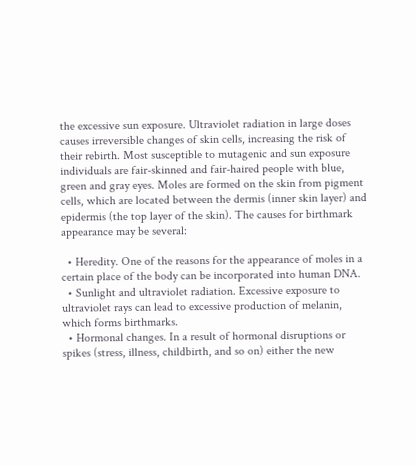the excessive sun exposure. Ultraviolet radiation in large doses causes irreversible changes of skin cells, increasing the risk of their rebirth. Most susceptible to mutagenic and sun exposure individuals are fair-skinned and fair-haired people with blue, green and gray eyes. Moles are formed on the skin from pigment cells, which are located between the dermis (inner skin layer) and epidermis (the top layer of the skin). The causes for birthmark appearance may be several:

  • Heredity. One of the reasons for the appearance of moles in a certain place of the body can be incorporated into human DNA.
  • Sunlight and ultraviolet radiation. Excessive exposure to ultraviolet rays can lead to excessive production of melanin, which forms birthmarks.
  • Hormonal changes. In a result of hormonal disruptions or spikes (stress, illness, childbirth, and so on) either the new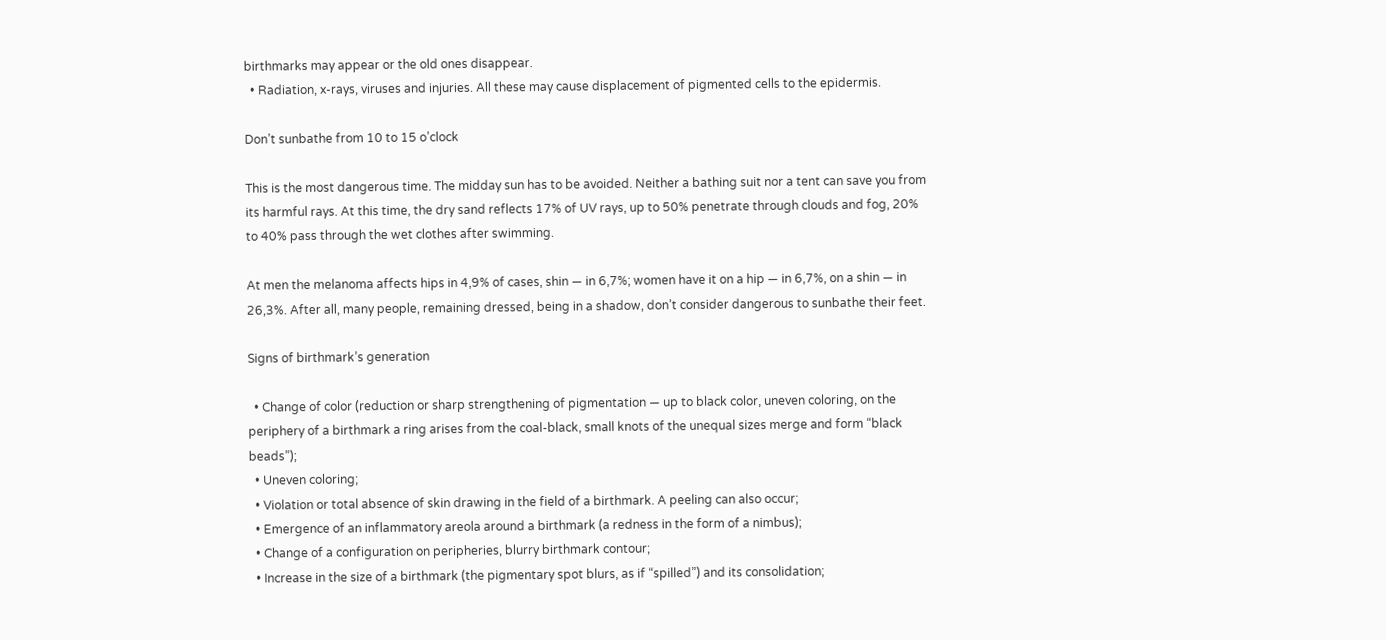birthmarks may appear or the old ones disappear.
  • Radiation, x-rays, viruses and injuries. All these may cause displacement of pigmented cells to the epidermis.

Don’t sunbathe from 10 to 15 o’clock

This is the most dangerous time. The midday sun has to be avoided. Neither a bathing suit nor a tent can save you from its harmful rays. At this time, the dry sand reflects 17% of UV rays, up to 50% penetrate through clouds and fog, 20% to 40% pass through the wet clothes after swimming.

At men the melanoma affects hips in 4,9% of cases, shin — in 6,7%; women have it on a hip — in 6,7%, on a shin — in 26,3%. After all, many people, remaining dressed, being in a shadow, don’t consider dangerous to sunbathe their feet.

Signs of birthmark’s generation

  • Change of color (reduction or sharp strengthening of pigmentation — up to black color, uneven coloring, on the periphery of a birthmark a ring arises from the coal-black, small knots of the unequal sizes merge and form “black beads”);
  • Uneven coloring;
  • Violation or total absence of skin drawing in the field of a birthmark. A peeling can also occur;
  • Emergence of an inflammatory areola around a birthmark (a redness in the form of a nimbus);
  • Change of a configuration on peripheries, blurry birthmark contour;
  • Increase in the size of a birthmark (the pigmentary spot blurs, as if “spilled”) and its consolidation;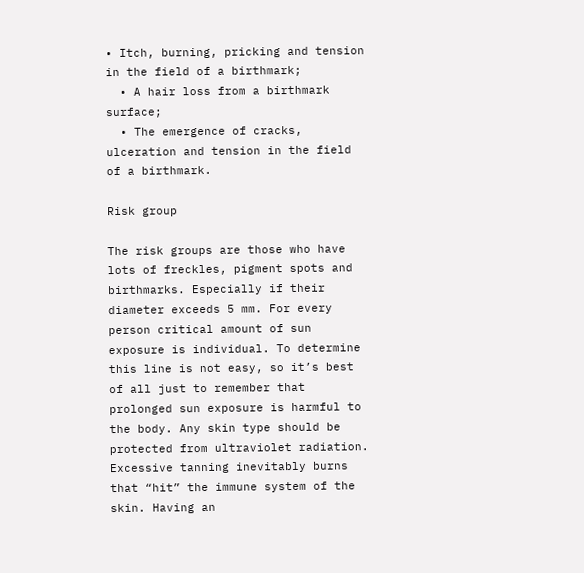• Itch, burning, pricking and tension in the field of a birthmark;
  • A hair loss from a birthmark surface;
  • The emergence of cracks, ulceration and tension in the field of a birthmark.

Risk group

The risk groups are those who have lots of freckles, pigment spots and birthmarks. Especially if their diameter exceeds 5 mm. For every person critical amount of sun exposure is individual. To determine this line is not easy, so it’s best of all just to remember that prolonged sun exposure is harmful to the body. Any skin type should be protected from ultraviolet radiation. Excessive tanning inevitably burns that “hit” the immune system of the skin. Having an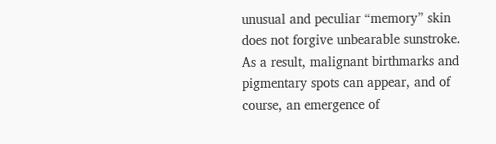unusual and peculiar “memory” skin does not forgive unbearable sunstroke. As a result, malignant birthmarks and pigmentary spots can appear, and of course, an emergence of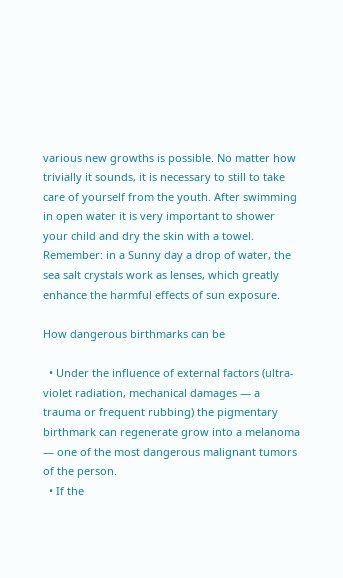various new growths is possible. No matter how trivially it sounds, it is necessary to still to take care of yourself from the youth. After swimming in open water it is very important to shower your child and dry the skin with a towel. Remember: in a Sunny day a drop of water, the sea salt crystals work as lenses, which greatly enhance the harmful effects of sun exposure.

How dangerous birthmarks can be

  • Under the influence of external factors (ultra-violet radiation, mechanical damages — a trauma or frequent rubbing) the pigmentary birthmark can regenerate grow into a melanoma — one of the most dangerous malignant tumors of the person.
  • If the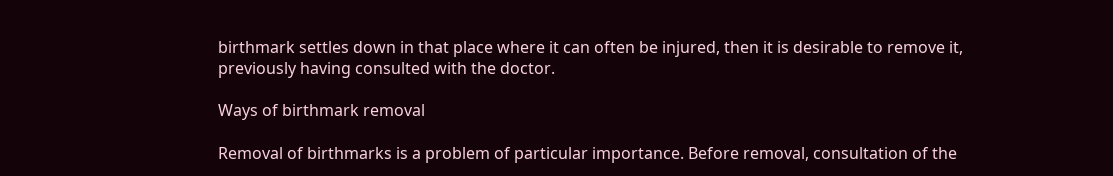birthmark settles down in that place where it can often be injured, then it is desirable to remove it, previously having consulted with the doctor.

Ways of birthmark removal

Removal of birthmarks is a problem of particular importance. Before removal, consultation of the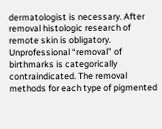dermatologist is necessary. After removal histologic research of remote skin is obligatory. Unprofessional “removal” of birthmarks is categorically contraindicated. The removal methods for each type of pigmented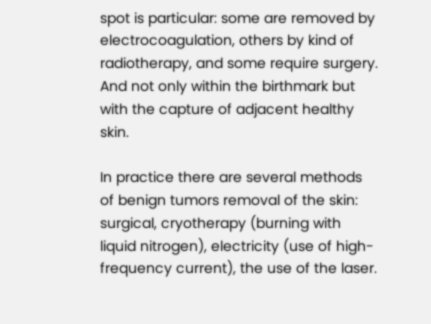spot is particular: some are removed by electrocoagulation, others by kind of radiotherapy, and some require surgery. And not only within the birthmark but with the capture of adjacent healthy skin.

In practice there are several methods of benign tumors removal of the skin: surgical, cryotherapy (burning with liquid nitrogen), electricity (use of high-frequency current), the use of the laser.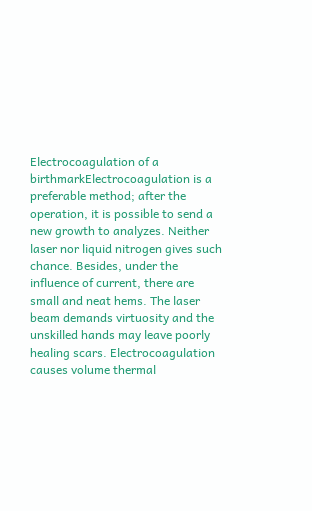Electrocoagulation of a birthmarkElectrocoagulation is a preferable method; after the operation, it is possible to send a new growth to analyzes. Neither laser nor liquid nitrogen gives such chance. Besides, under the influence of current, there are small and neat hems. The laser beam demands virtuosity and the unskilled hands may leave poorly healing scars. Electrocoagulation causes volume thermal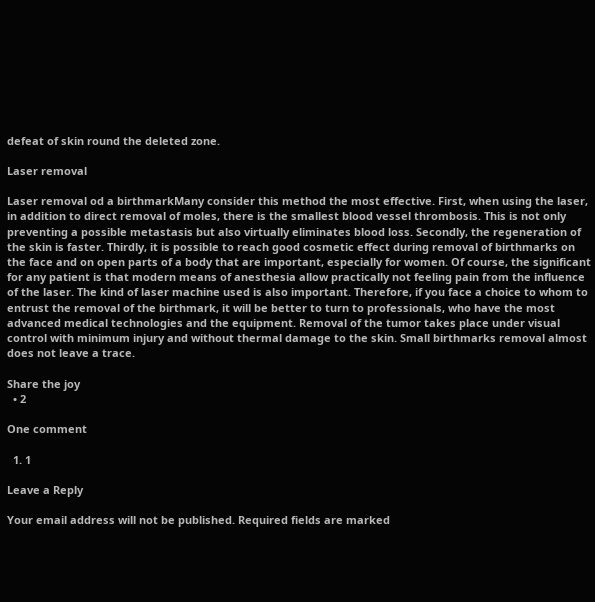defeat of skin round the deleted zone.

Laser removal

Laser removal od a birthmarkMany consider this method the most effective. First, when using the laser, in addition to direct removal of moles, there is the smallest blood vessel thrombosis. This is not only preventing a possible metastasis but also virtually eliminates blood loss. Secondly, the regeneration of the skin is faster. Thirdly, it is possible to reach good cosmetic effect during removal of birthmarks on the face and on open parts of a body that are important, especially for women. Of course, the significant for any patient is that modern means of anesthesia allow practically not feeling pain from the influence of the laser. The kind of laser machine used is also important. Therefore, if you face a choice to whom to entrust the removal of the birthmark, it will be better to turn to professionals, who have the most advanced medical technologies and the equipment. Removal of the tumor takes place under visual control with minimum injury and without thermal damage to the skin. Small birthmarks removal almost does not leave a trace.

Share the joy
  • 2

One comment

  1. 1

Leave a Reply

Your email address will not be published. Required fields are marked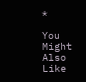*

You Might Also Like